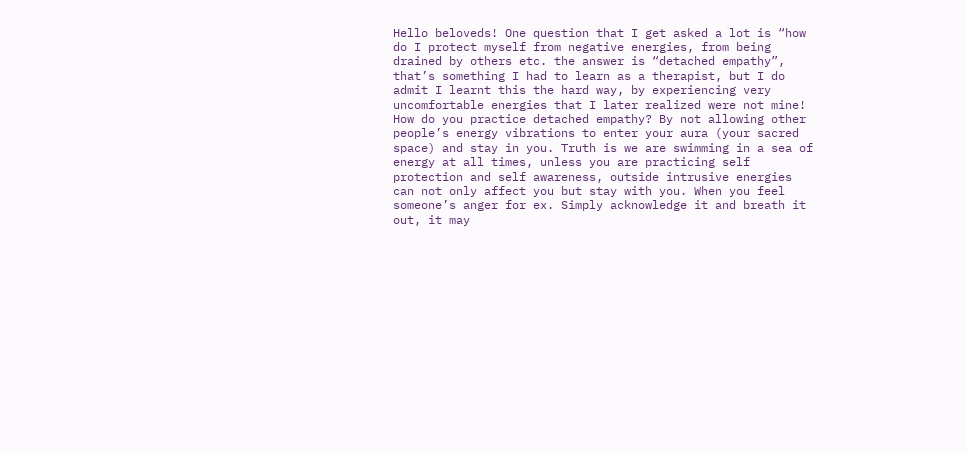Hello beloveds! One question that I get asked a lot is “how do I protect myself from negative energies, from being drained by others etc. the answer is “detached empathy”, that’s something I had to learn as a therapist, but I do admit I learnt this the hard way, by experiencing very uncomfortable energies that I later realized were not mine! How do you practice detached empathy? By not allowing other people’s energy vibrations to enter your aura (your sacred space) and stay in you. Truth is we are swimming in a sea of energy at all times, unless you are practicing self protection and self awareness, outside intrusive energies can not only affect you but stay with you. When you feel someone’s anger for ex. Simply acknowledge it and breath it out, it may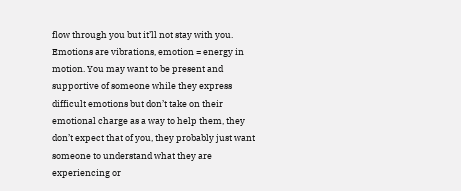flow through you but it’ll not stay with you. Emotions are vibrations, emotion = energy in motion. You may want to be present and supportive of someone while they express difficult emotions but don’t take on their emotional charge as a way to help them, they don’t expect that of you, they probably just want someone to understand what they are experiencing or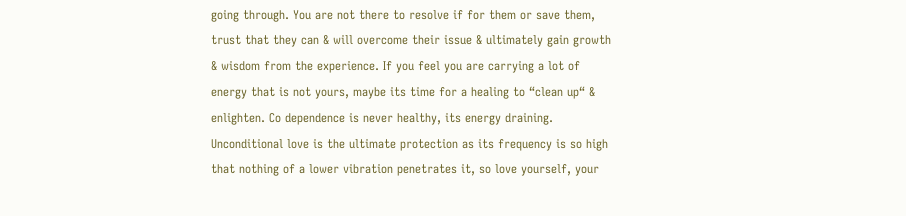going through. You are not there to resolve if for them or save them, trust that they can & will overcome their issue & ultimately gain growth & wisdom from the experience. If you feel you are carrying a lot of energy that is not yours, maybe its time for a healing to “clean up“ & enlighten. Co dependence is never healthy, its energy draining. Unconditional love is the ultimate protection as its frequency is so high that nothing of a lower vibration penetrates it, so love yourself, your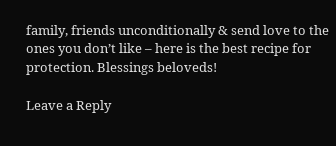family, friends unconditionally & send love to the ones you don’t like – here is the best recipe for protection. Blessings beloveds!

Leave a Reply